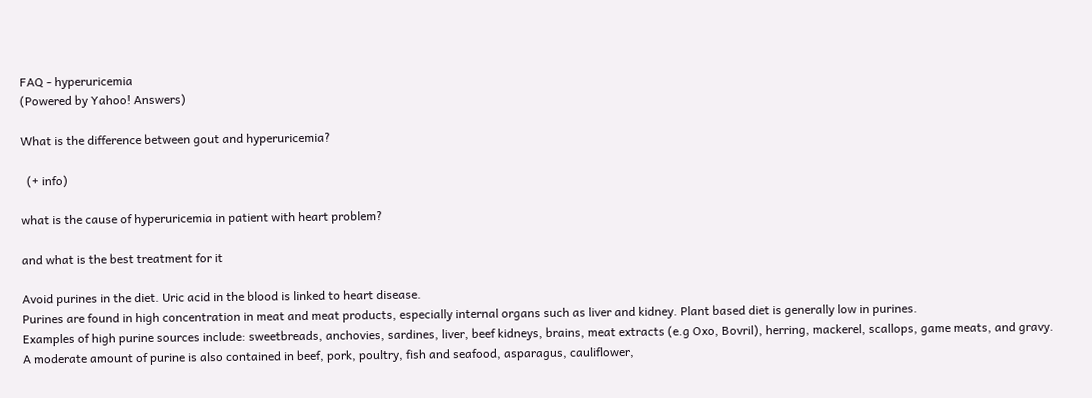FAQ - hyperuricemia
(Powered by Yahoo! Answers)

What is the difference between gout and hyperuricemia?

  (+ info)

what is the cause of hyperuricemia in patient with heart problem?

and what is the best treatment for it

Avoid purines in the diet. Uric acid in the blood is linked to heart disease.
Purines are found in high concentration in meat and meat products, especially internal organs such as liver and kidney. Plant based diet is generally low in purines.
Examples of high purine sources include: sweetbreads, anchovies, sardines, liver, beef kidneys, brains, meat extracts (e.g Oxo, Bovril), herring, mackerel, scallops, game meats, and gravy.
A moderate amount of purine is also contained in beef, pork, poultry, fish and seafood, asparagus, cauliflower,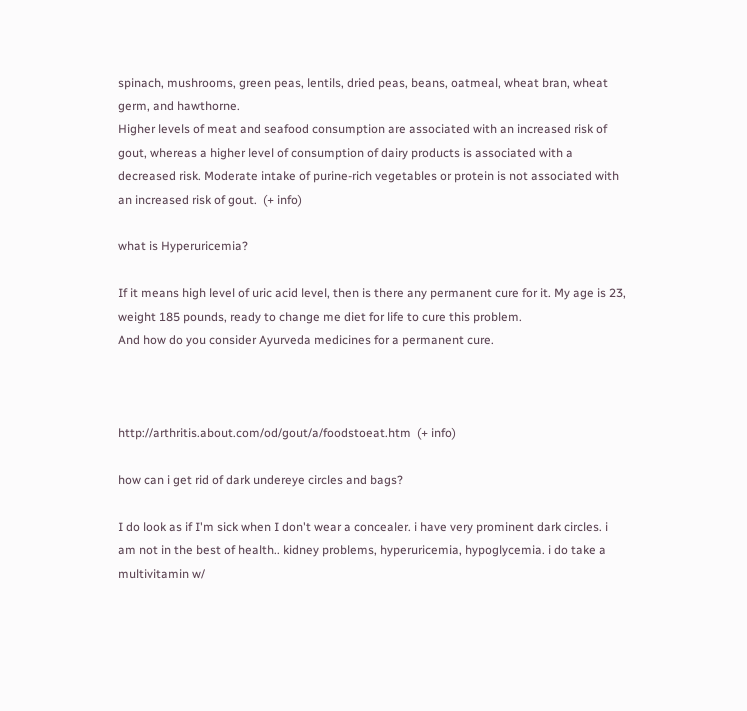spinach, mushrooms, green peas, lentils, dried peas, beans, oatmeal, wheat bran, wheat germ, and hawthorne.
Higher levels of meat and seafood consumption are associated with an increased risk of gout, whereas a higher level of consumption of dairy products is associated with a decreased risk. Moderate intake of purine-rich vegetables or protein is not associated with an increased risk of gout.  (+ info)

what is Hyperuricemia?

If it means high level of uric acid level, then is there any permanent cure for it. My age is 23, weight 185 pounds, ready to change me diet for life to cure this problem.
And how do you consider Ayurveda medicines for a permanent cure.



http://arthritis.about.com/od/gout/a/foodstoeat.htm  (+ info)

how can i get rid of dark undereye circles and bags?

I do look as if I'm sick when I don't wear a concealer. i have very prominent dark circles. i am not in the best of health.. kidney problems, hyperuricemia, hypoglycemia. i do take a multivitamin w/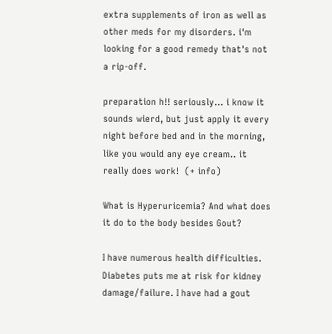extra supplements of iron as well as other meds for my disorders. i'm looking for a good remedy that's not a rip-off.

preparation h!! seriously... i know it sounds wierd, but just apply it every night before bed and in the morning, like you would any eye cream.. it really does work!  (+ info)

What is Hyperuricemia? And what does it do to the body besides Gout?

I have numerous health difficulties. Diabetes puts me at risk for kidney damage/failure. I have had a gout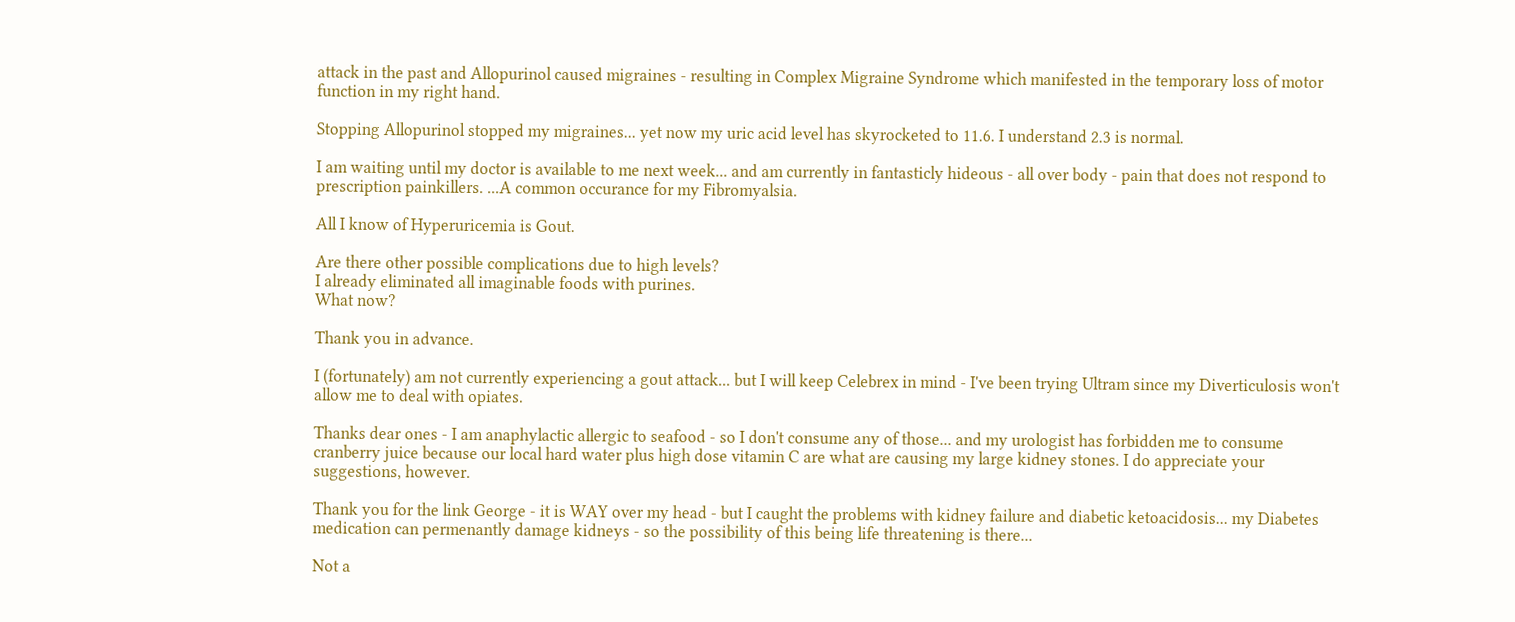attack in the past and Allopurinol caused migraines - resulting in Complex Migraine Syndrome which manifested in the temporary loss of motor function in my right hand.

Stopping Allopurinol stopped my migraines... yet now my uric acid level has skyrocketed to 11.6. I understand 2.3 is normal.

I am waiting until my doctor is available to me next week... and am currently in fantasticly hideous - all over body - pain that does not respond to prescription painkillers. ...A common occurance for my Fibromyalsia.

All I know of Hyperuricemia is Gout.

Are there other possible complications due to high levels?
I already eliminated all imaginable foods with purines.
What now?

Thank you in advance.

I (fortunately) am not currently experiencing a gout attack... but I will keep Celebrex in mind - I've been trying Ultram since my Diverticulosis won't allow me to deal with opiates.

Thanks dear ones - I am anaphylactic allergic to seafood - so I don't consume any of those... and my urologist has forbidden me to consume cranberry juice because our local hard water plus high dose vitamin C are what are causing my large kidney stones. I do appreciate your suggestions, however.

Thank you for the link George - it is WAY over my head - but I caught the problems with kidney failure and diabetic ketoacidosis... my Diabetes medication can permenantly damage kidneys - so the possibility of this being life threatening is there...

Not a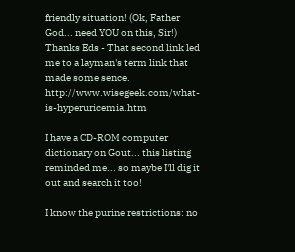friendly situation! (Ok, Father God... need YOU on this, Sir!)
Thanks Eds - That second link led me to a layman's term link that made some sence. http://www.wisegeek.com/what-is-hyperuricemia.htm

I have a CD-ROM computer dictionary on Gout... this listing reminded me... so maybe I'll dig it out and search it too!

I know the purine restrictions: no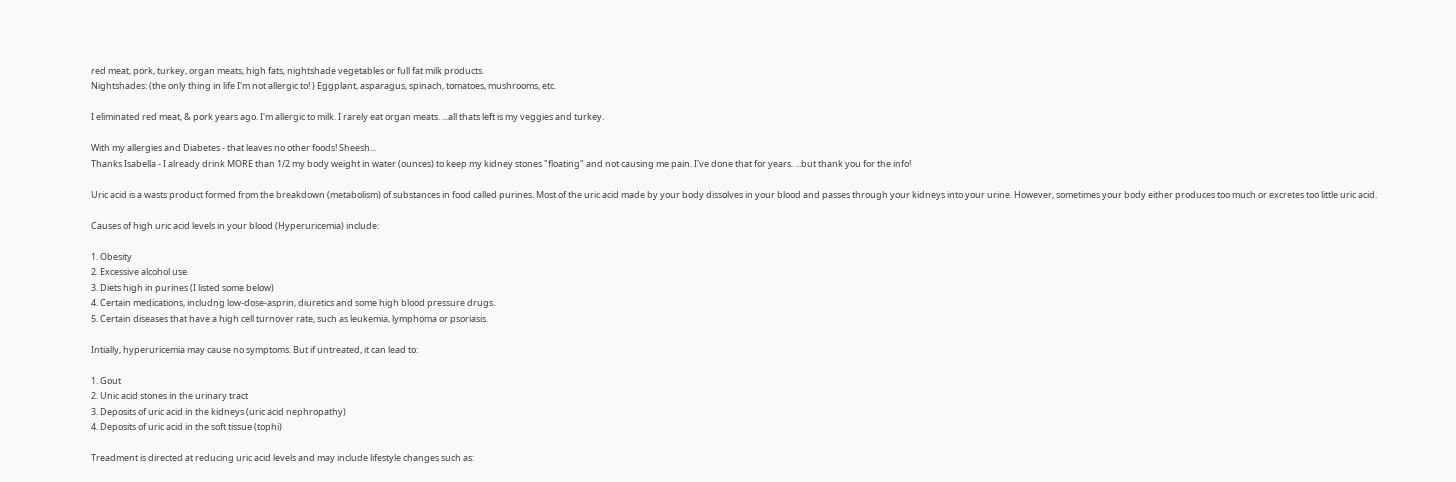red meat, pork, turkey, organ meats, high fats, nightshade vegetables or full fat milk products.
Nightshades: (the only thing in life I'm not allergic to! ) Eggplant, asparagus, spinach, tomatoes, mushrooms, etc.

I eliminated red meat, & pork years ago. I'm allergic to milk. I rarely eat organ meats. ...all thats left is my veggies and turkey.

With my allergies and Diabetes - that leaves no other foods! Sheesh...
Thanks Isabella - I already drink MORE than 1/2 my body weight in water (ounces) to keep my kidney stones "floating" and not causing me pain. I've done that for years. ...but thank you for the info!

Uric acid is a wasts product formed from the breakdown (metabolism) of substances in food called purines. Most of the uric acid made by your body dissolves in your blood and passes through your kidneys into your urine. However, sometimes your body either produces too much or excretes too little uric acid.

Causes of high uric acid levels in your blood (Hyperuricemia) include:

1. Obesity
2. Excessive alcohol use
3. Diets high in purines (I listed some below)
4. Certain medications, includng low-dose-asprin, diuretics and some high blood pressure drugs.
5. Certain diseases that have a high cell turnover rate, such as leukemia, lymphoma or psoriasis.

Intially, hyperuricemia may cause no symptoms. But if untreated, it can lead to:

1. Gout
2. Unic acid stones in the urinary tract
3. Deposits of uric acid in the kidneys (uric acid nephropathy)
4. Deposits of uric acid in the soft tissue (tophi)

Treadment is directed at reducing uric acid levels and may include lifestyle changes such as: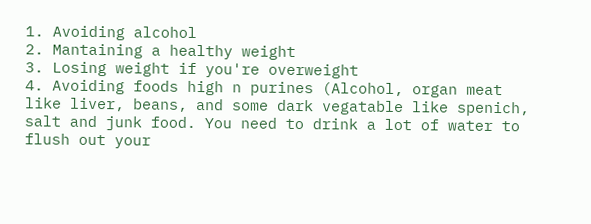1. Avoiding alcohol
2. Mantaining a healthy weight
3. Losing weight if you're overweight
4. Avoiding foods high n purines (Alcohol, organ meat like liver, beans, and some dark vegatable like spenich, salt and junk food. You need to drink a lot of water to flush out your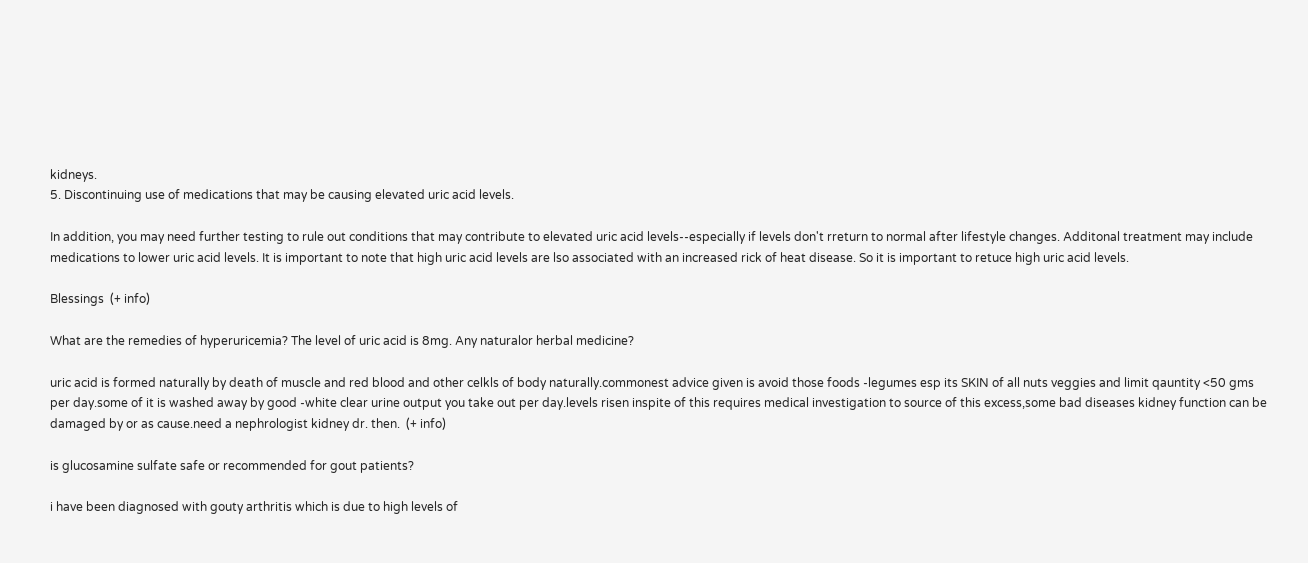kidneys.
5. Discontinuing use of medications that may be causing elevated uric acid levels.

In addition, you may need further testing to rule out conditions that may contribute to elevated uric acid levels--especially if levels don't rreturn to normal after lifestyle changes. Additonal treatment may include medications to lower uric acid levels. It is important to note that high uric acid levels are lso associated with an increased rick of heat disease. So it is important to retuce high uric acid levels.

Blessings  (+ info)

What are the remedies of hyperuricemia? The level of uric acid is 8mg. Any naturalor herbal medicine?

uric acid is formed naturally by death of muscle and red blood and other celkls of body naturally.commonest advice given is avoid those foods -legumes esp its SKIN of all nuts veggies and limit qauntity <50 gms per day.some of it is washed away by good -white clear urine output you take out per day.levels risen inspite of this requires medical investigation to source of this excess,some bad diseases kidney function can be damaged by or as cause.need a nephrologist kidney dr. then.  (+ info)

is glucosamine sulfate safe or recommended for gout patients?

i have been diagnosed with gouty arthritis which is due to high levels of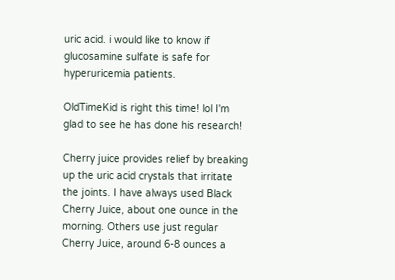uric acid. i would like to know if glucosamine sulfate is safe for hyperuricemia patients.

OldTimeKid is right this time! lol I'm glad to see he has done his research!

Cherry juice provides relief by breaking up the uric acid crystals that irritate the joints. I have always used Black Cherry Juice, about one ounce in the morning. Others use just regular Cherry Juice, around 6-8 ounces a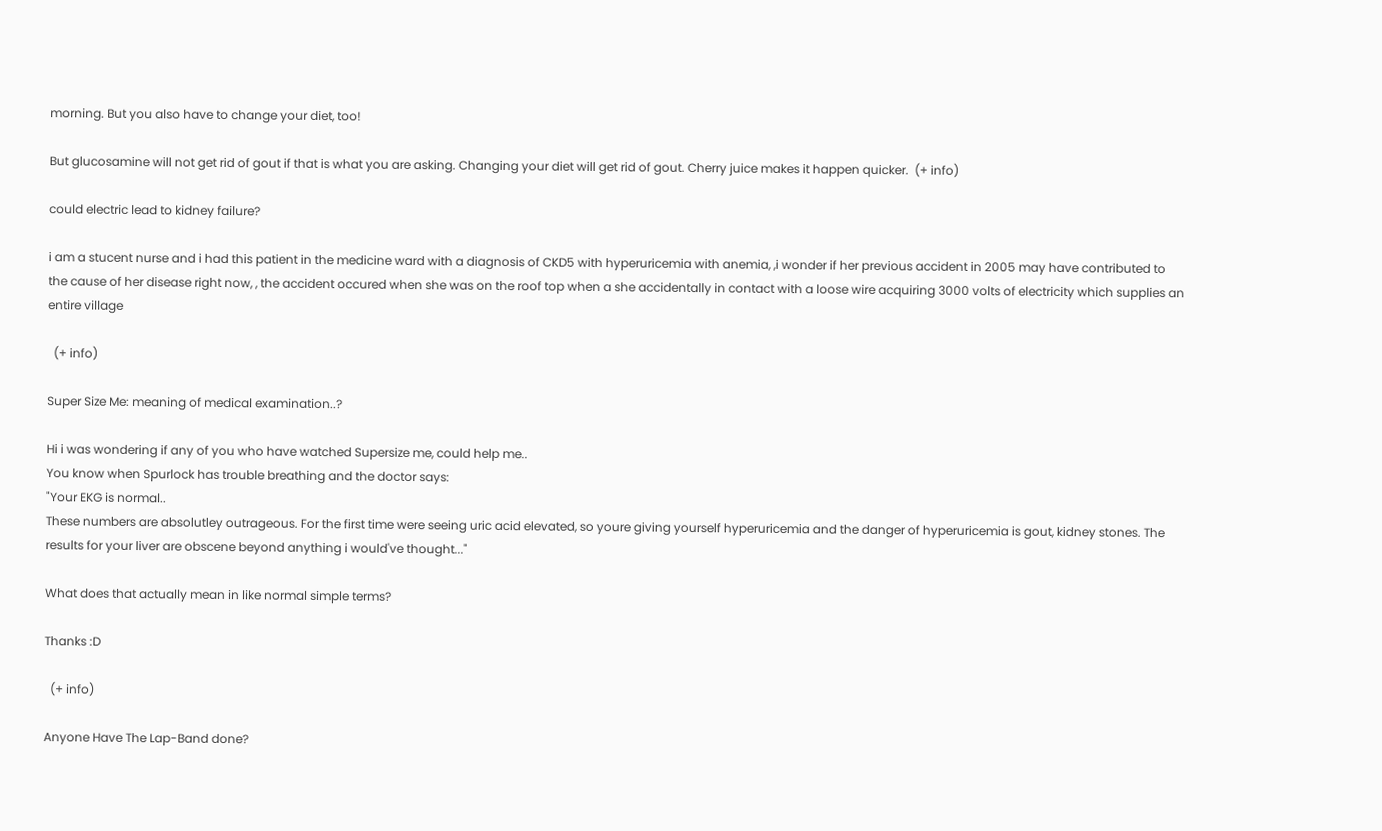morning. But you also have to change your diet, too!

But glucosamine will not get rid of gout if that is what you are asking. Changing your diet will get rid of gout. Cherry juice makes it happen quicker.  (+ info)

could electric lead to kidney failure?

i am a stucent nurse and i had this patient in the medicine ward with a diagnosis of CKD5 with hyperuricemia with anemia, ,i wonder if her previous accident in 2005 may have contributed to the cause of her disease right now, , the accident occured when she was on the roof top when a she accidentally in contact with a loose wire acquiring 3000 volts of electricity which supplies an entire village

  (+ info)

Super Size Me: meaning of medical examination..?

Hi i was wondering if any of you who have watched Supersize me, could help me..
You know when Spurlock has trouble breathing and the doctor says:
"Your EKG is normal..
These numbers are absolutley outrageous. For the first time were seeing uric acid elevated, so youre giving yourself hyperuricemia and the danger of hyperuricemia is gout, kidney stones. The results for your liver are obscene beyond anything i would've thought..."

What does that actually mean in like normal simple terms?

Thanks :D

  (+ info)

Anyone Have The Lap-Band done?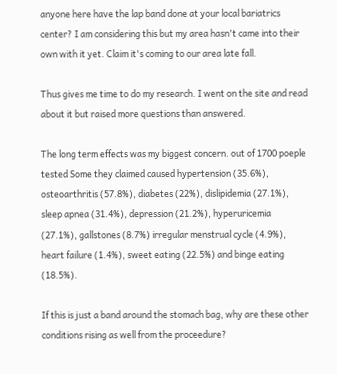anyone here have the lap band done at your local bariatrics center? I am considering this but my area hasn't came into their own with it yet. Claim it's coming to our area late fall.

Thus gives me time to do my research. I went on the site and read about it but raised more questions than answered.

The long term effects was my biggest concern. out of 1700 poeple tested Some they claimed caused hypertension (35.6%), osteoarthritis (57.8%), diabetes (22%), dislipidemia (27.1%), sleep apnea (31.4%), depression (21.2%), hyperuricemia (27.1%), gallstones (8.7%) irregular menstrual cycle (4.9%), heart failure (1.4%), sweet eating (22.5%) and binge eating (18.5%).

If this is just a band around the stomach bag, why are these other conditions rising as well from the proceedure?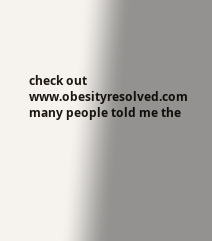check out www.obesityresolved.com many people told me the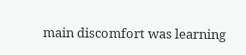main discomfort was learning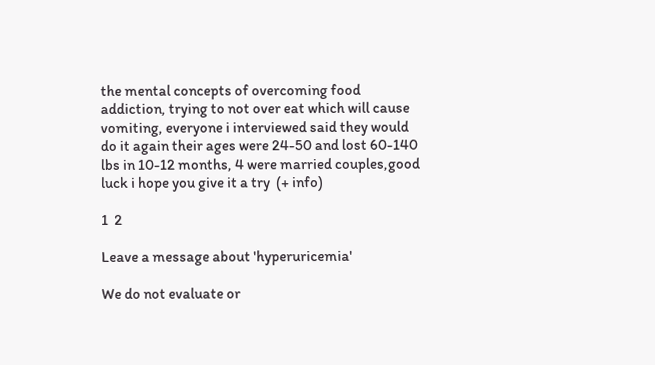the mental concepts of overcoming food addiction, trying to not over eat which will cause vomiting, everyone i interviewed said they would do it again their ages were 24-50 and lost 60-140 lbs in 10-12 months, 4 were married couples,good luck i hope you give it a try  (+ info)

1  2

Leave a message about 'hyperuricemia'

We do not evaluate or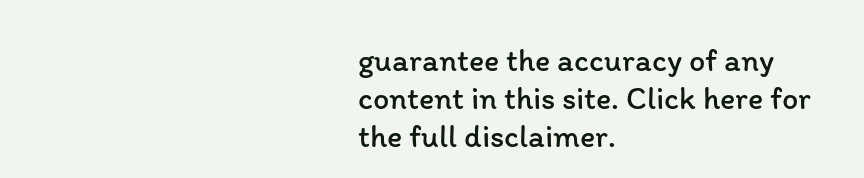guarantee the accuracy of any content in this site. Click here for the full disclaimer.